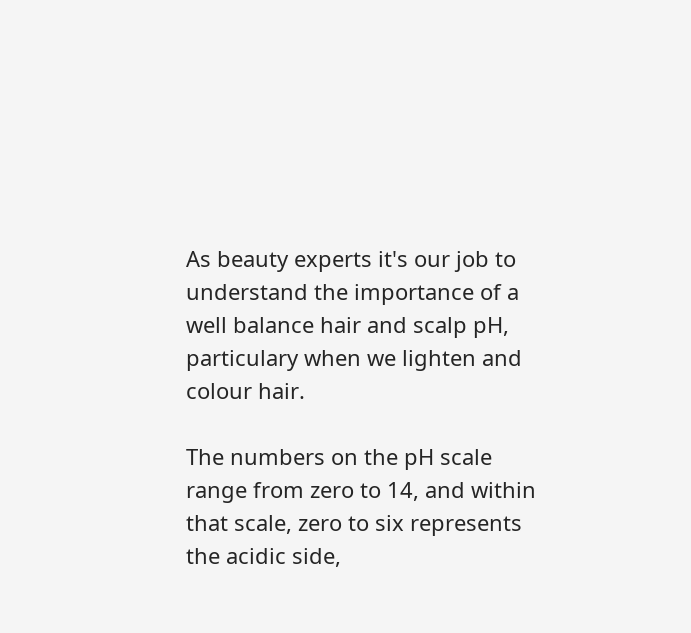As beauty experts it's our job to understand the importance of a well balance hair and scalp pH, particulary when we lighten and colour hair.

The numbers on the pH scale range from zero to 14, and within that scale, zero to six represents the acidic side,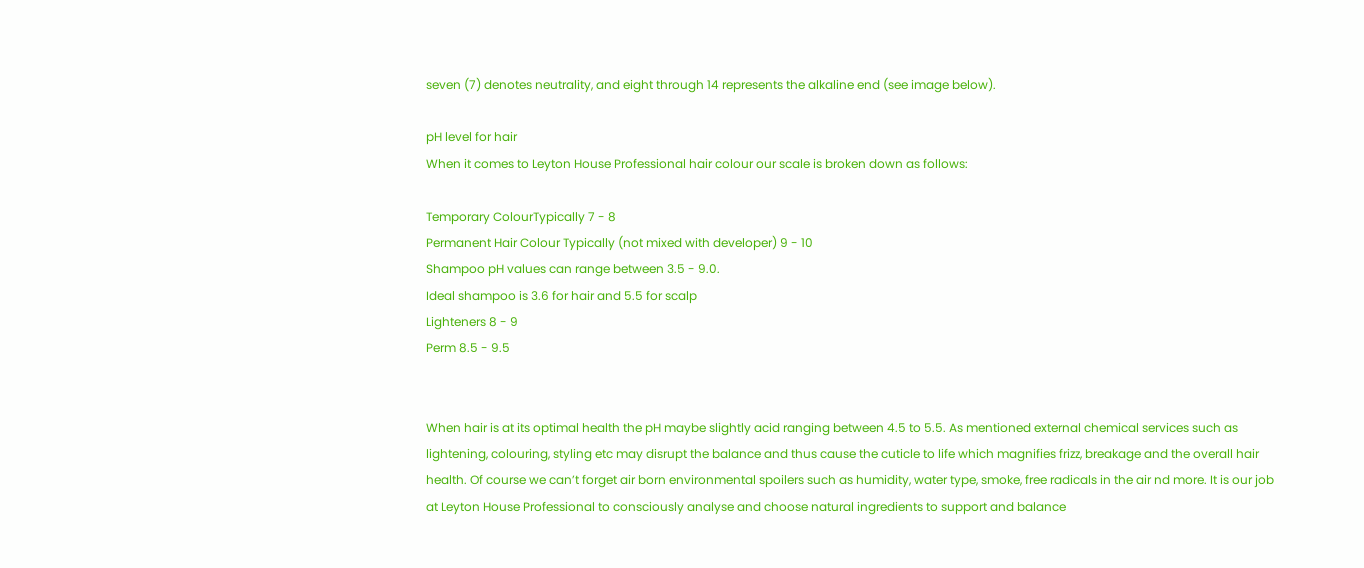seven (7) denotes neutrality, and eight through 14 represents the alkaline end (see image below).

pH level for hair
When it comes to Leyton House Professional hair colour our scale is broken down as follows:

Temporary ColourTypically 7 - 8
Permanent Hair Colour Typically (not mixed with developer) 9 - 10
Shampoo pH values can range between 3.5 - 9.0.
Ideal shampoo is 3.6 for hair and 5.5 for scalp
Lighteners 8 - 9
Perm 8.5 - 9.5


When hair is at its optimal health the pH maybe slightly acid ranging between 4.5 to 5.5. As mentioned external chemical services such as lightening, colouring, styling etc may disrupt the balance and thus cause the cuticle to life which magnifies frizz, breakage and the overall hair health. Of course we can’t forget air born environmental spoilers such as humidity, water type, smoke, free radicals in the air nd more. It is our job at Leyton House Professional to consciously analyse and choose natural ingredients to support and balance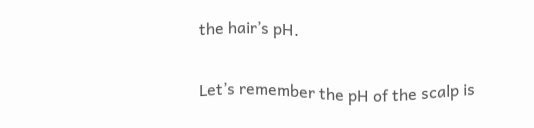the hair’s pH.


Let’s remember the pH of the scalp is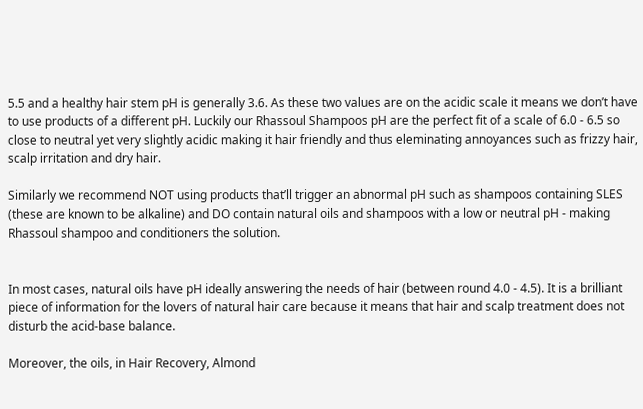5.5 and a healthy hair stem pH is generally 3.6. As these two values are on the acidic scale it means we don’t have to use products of a different pH. Luckily our Rhassoul Shampoos pH are the perfect fit of a scale of 6.0 - 6.5 so close to neutral yet very slightly acidic making it hair friendly and thus eleminating annoyances such as frizzy hair, scalp irritation and dry hair.

Similarly we recommend NOT using products that’ll trigger an abnormal pH such as shampoos containing SLES (these are known to be alkaline) and DO contain natural oils and shampoos with a low or neutral pH - making Rhassoul shampoo and conditioners the solution.


In most cases, natural oils have pH ideally answering the needs of hair (between round 4.0 - 4.5). It is a brilliant piece of information for the lovers of natural hair care because it means that hair and scalp treatment does not disturb the acid-base balance.

Moreover, the oils, in Hair Recovery, Almond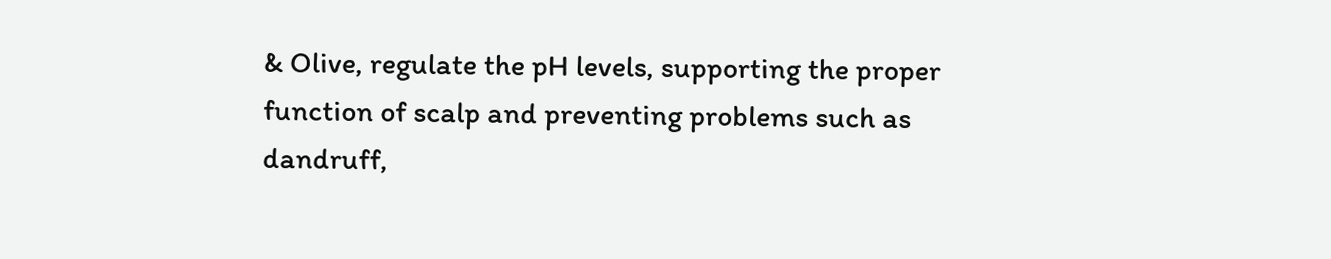& Olive, regulate the pH levels, supporting the proper function of scalp and preventing problems such as dandruff,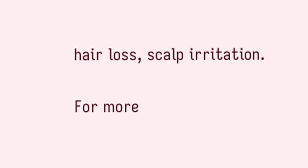hair loss, scalp irritation.

For more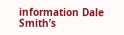information Dale Smith’s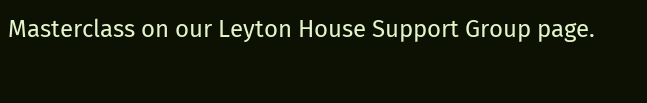Masterclass on our Leyton House Support Group page.